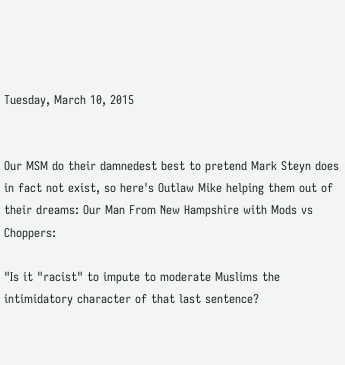Tuesday, March 10, 2015


Our MSM do their damnedest best to pretend Mark Steyn does in fact not exist, so here's Outlaw Mike helping them out of their dreams: Our Man From New Hampshire with Mods vs Choppers:

"Is it "racist" to impute to moderate Muslims the intimidatory character of that last sentence?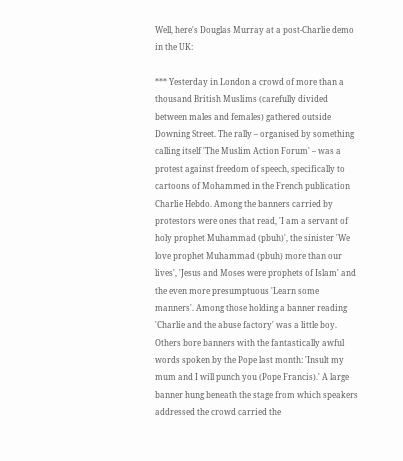Well, here's Douglas Murray at a post-Charlie demo in the UK:

*** Yesterday in London a crowd of more than a thousand British Muslims (carefully divided between males and females) gathered outside Downing Street. The rally – organised by something calling itself 'The Muslim Action Forum' – was a protest against freedom of speech, specifically to cartoons of Mohammed in the French publication Charlie Hebdo. Among the banners carried by protestors were ones that read, 'I am a servant of holy prophet Muhammad (pbuh)', the sinister 'We love prophet Muhammad (pbuh) more than our lives', 'Jesus and Moses were prophets of Islam' and the even more presumptuous 'Learn some manners'. Among those holding a banner reading 'Charlie and the abuse factory' was a little boy. Others bore banners with the fantastically awful words spoken by the Pope last month: 'Insult my mum and I will punch you (Pope Francis).' A large banner hung beneath the stage from which speakers addressed the crowd carried the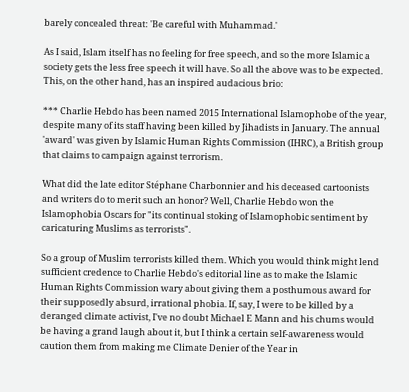barely concealed threat: 'Be careful with Muhammad.'

As I said, Islam itself has no feeling for free speech, and so the more Islamic a society gets the less free speech it will have. So all the above was to be expected. This, on the other hand, has an inspired audacious brio:

*** Charlie Hebdo has been named 2015 International Islamophobe of the year, despite many of its staff having been killed by Jihadists in January. The annual 'award' was given by Islamic Human Rights Commission (IHRC), a British group that claims to campaign against terrorism.

What did the late editor Stéphane Charbonnier and his deceased cartoonists and writers do to merit such an honor? Well, Charlie Hebdo won the Islamophobia Oscars for "its continual stoking of Islamophobic sentiment by caricaturing Muslims as terrorists".

So a group of Muslim terrorists killed them. Which you would think might lend sufficient credence to Charlie Hebdo's editorial line as to make the Islamic Human Rights Commission wary about giving them a posthumous award for their supposedly absurd, irrational phobia. If, say, I were to be killed by a deranged climate activist, I've no doubt Michael E Mann and his chums would be having a grand laugh about it, but I think a certain self-awareness would caution them from making me Climate Denier of the Year in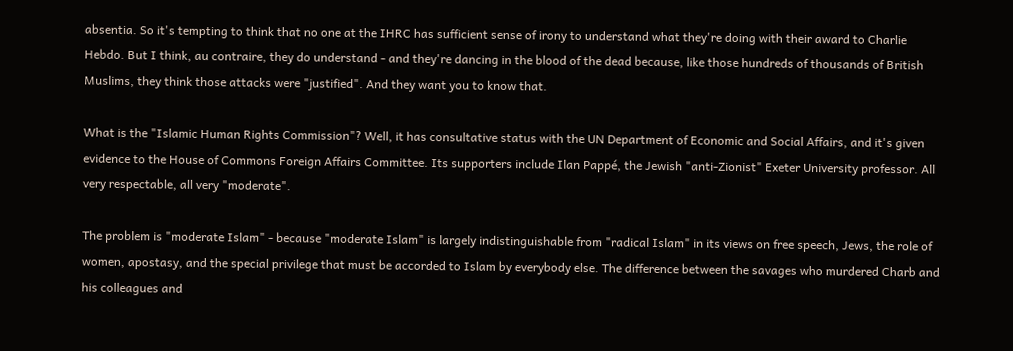absentia. So it's tempting to think that no one at the IHRC has sufficient sense of irony to understand what they're doing with their award to Charlie Hebdo. But I think, au contraire, they do understand - and they're dancing in the blood of the dead because, like those hundreds of thousands of British Muslims, they think those attacks were "justified". And they want you to know that.

What is the "Islamic Human Rights Commission"? Well, it has consultative status with the UN Department of Economic and Social Affairs, and it's given evidence to the House of Commons Foreign Affairs Committee. Its supporters include Ilan Pappé, the Jewish "anti-Zionist" Exeter University professor. All very respectable, all very "moderate".

The problem is "moderate Islam" - because "moderate Islam" is largely indistinguishable from "radical Islam" in its views on free speech, Jews, the role of women, apostasy, and the special privilege that must be accorded to Islam by everybody else. The difference between the savages who murdered Charb and his colleagues and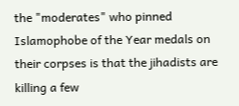the "moderates" who pinned Islamophobe of the Year medals on their corpses is that the jihadists are killing a few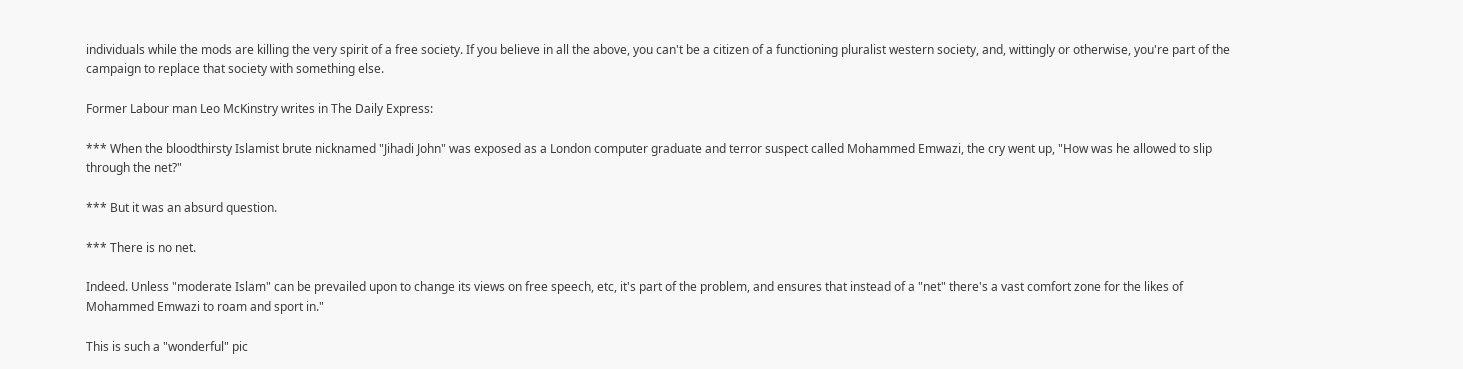individuals while the mods are killing the very spirit of a free society. If you believe in all the above, you can't be a citizen of a functioning pluralist western society, and, wittingly or otherwise, you're part of the campaign to replace that society with something else.

Former Labour man Leo McKinstry writes in The Daily Express:

*** When the bloodthirsty Islamist brute nicknamed "Jihadi John" was exposed as a London computer graduate and terror suspect called Mohammed Emwazi, the cry went up, "How was he allowed to slip through the net?"

*** But it was an absurd question.

*** There is no net.

Indeed. Unless "moderate Islam" can be prevailed upon to change its views on free speech, etc, it's part of the problem, and ensures that instead of a "net" there's a vast comfort zone for the likes of Mohammed Emwazi to roam and sport in."

This is such a "wonderful" pic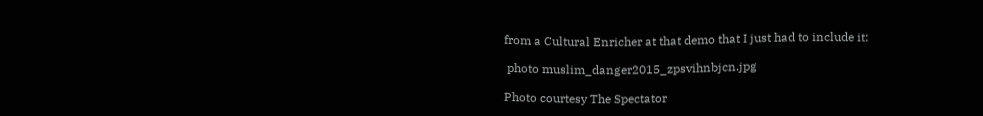from a Cultural Enricher at that demo that I just had to include it:

 photo muslim_danger2015_zpsvihnbjcn.jpg

Photo courtesy The Spectator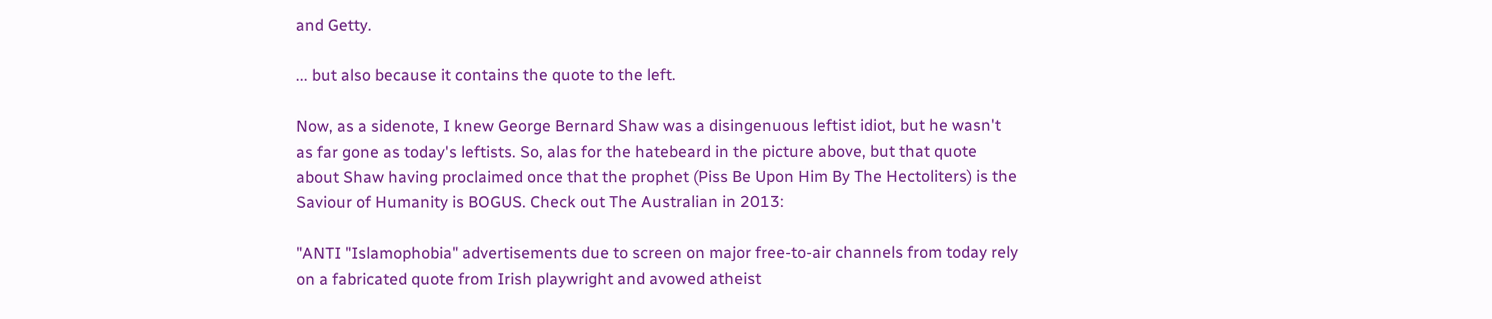and Getty.

... but also because it contains the quote to the left.

Now, as a sidenote, I knew George Bernard Shaw was a disingenuous leftist idiot, but he wasn't as far gone as today's leftists. So, alas for the hatebeard in the picture above, but that quote about Shaw having proclaimed once that the prophet (Piss Be Upon Him By The Hectoliters) is the Saviour of Humanity is BOGUS. Check out The Australian in 2013:

"ANTI "Islamophobia" advertisements due to screen on major free-to-air channels from today rely on a fabricated quote from Irish playwright and avowed atheist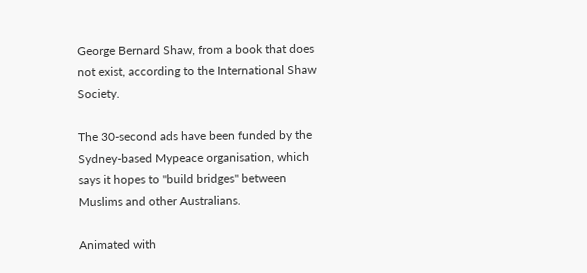George Bernard Shaw, from a book that does not exist, according to the International Shaw Society.

The 30-second ads have been funded by the Sydney-based Mypeace organisation, which says it hopes to "build bridges" between Muslims and other Australians.

Animated with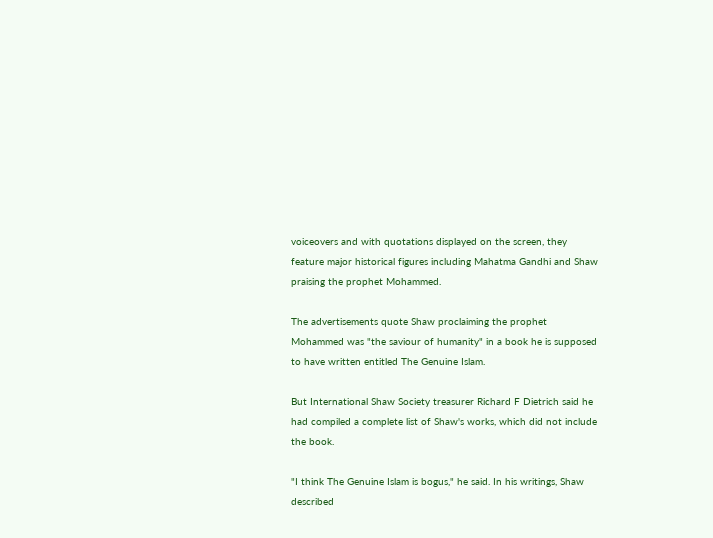voiceovers and with quotations displayed on the screen, they feature major historical figures including Mahatma Gandhi and Shaw praising the prophet Mohammed.

The advertisements quote Shaw proclaiming the prophet Mohammed was "the saviour of humanity" in a book he is supposed to have written entitled The Genuine Islam.

But International Shaw Society treasurer Richard F Dietrich said he had compiled a complete list of Shaw's works, which did not include the book.

"I think The Genuine Islam is bogus," he said. In his writings, Shaw described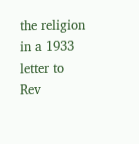the religion in a 1933 letter to Rev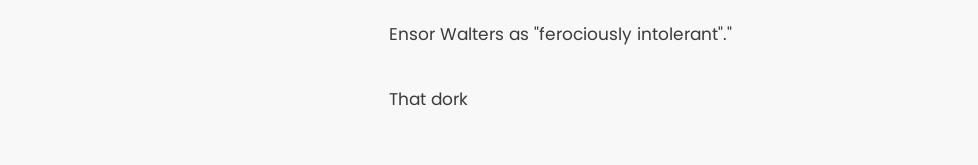Ensor Walters as "ferociously intolerant"."

That dork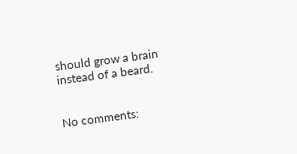should grow a brain instead of a beard.


No comments: